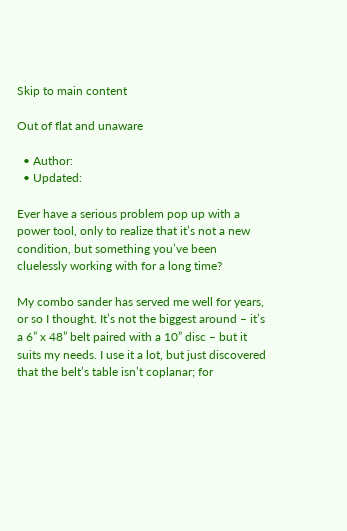Skip to main content

Out of flat and unaware

  • Author:
  • Updated:

Ever have a serious problem pop up with a power tool, only to realize that it’s not a new condition, but something you’ve been cluelessly working with for a long time?

My combo sander has served me well for years, or so I thought. It’s not the biggest around – it’s a 6” x 48” belt paired with a 10” disc – but it suits my needs. I use it a lot, but just discovered that the belt’s table isn’t coplanar; for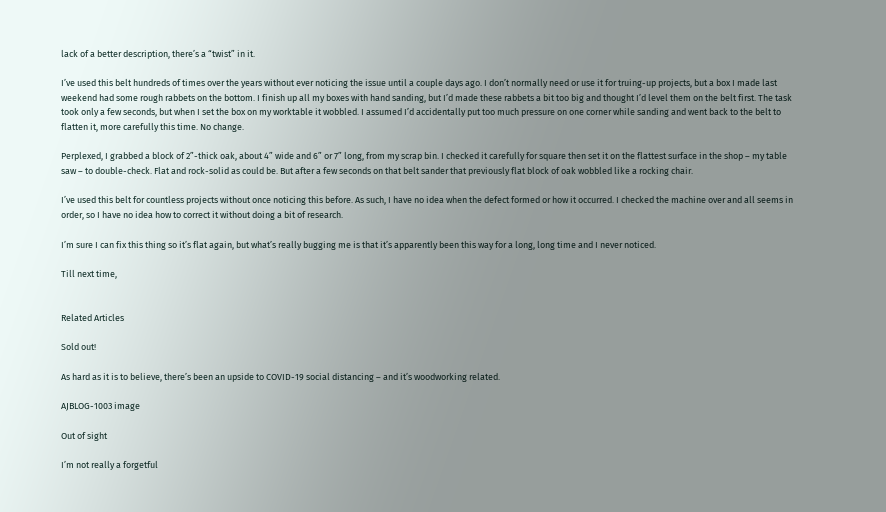lack of a better description, there’s a “twist” in it.

I’ve used this belt hundreds of times over the years without ever noticing the issue until a couple days ago. I don’t normally need or use it for truing-up projects, but a box I made last weekend had some rough rabbets on the bottom. I finish up all my boxes with hand sanding, but I’d made these rabbets a bit too big and thought I’d level them on the belt first. The task took only a few seconds, but when I set the box on my worktable it wobbled. I assumed I’d accidentally put too much pressure on one corner while sanding and went back to the belt to flatten it, more carefully this time. No change.

Perplexed, I grabbed a block of 2”-thick oak, about 4” wide and 6” or 7” long, from my scrap bin. I checked it carefully for square then set it on the flattest surface in the shop – my table saw – to double-check. Flat and rock-solid as could be. But after a few seconds on that belt sander that previously flat block of oak wobbled like a rocking chair.

I’ve used this belt for countless projects without once noticing this before. As such, I have no idea when the defect formed or how it occurred. I checked the machine over and all seems in order, so I have no idea how to correct it without doing a bit of research.

I’m sure I can fix this thing so it’s flat again, but what’s really bugging me is that it’s apparently been this way for a long, long time and I never noticed.

Till next time,


Related Articles

Sold out!

As hard as it is to believe, there’s been an upside to COVID-19 social distancing – and it’s woodworking related.

AJBLOG-1003 image

Out of sight

I’m not really a forgetful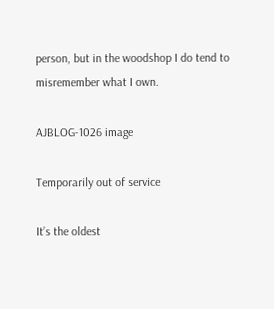person, but in the woodshop I do tend to misremember what I own.

AJBLOG-1026 image

Temporarily out of service

It’s the oldest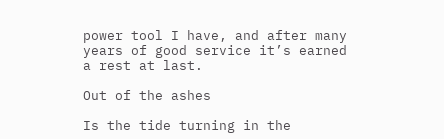power tool I have, and after many years of good service it’s earned a rest at last.

Out of the ashes

Is the tide turning in the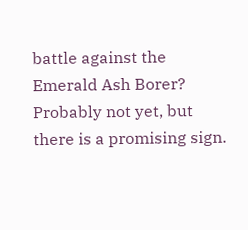battle against the Emerald Ash Borer? Probably not yet, but there is a promising sign.